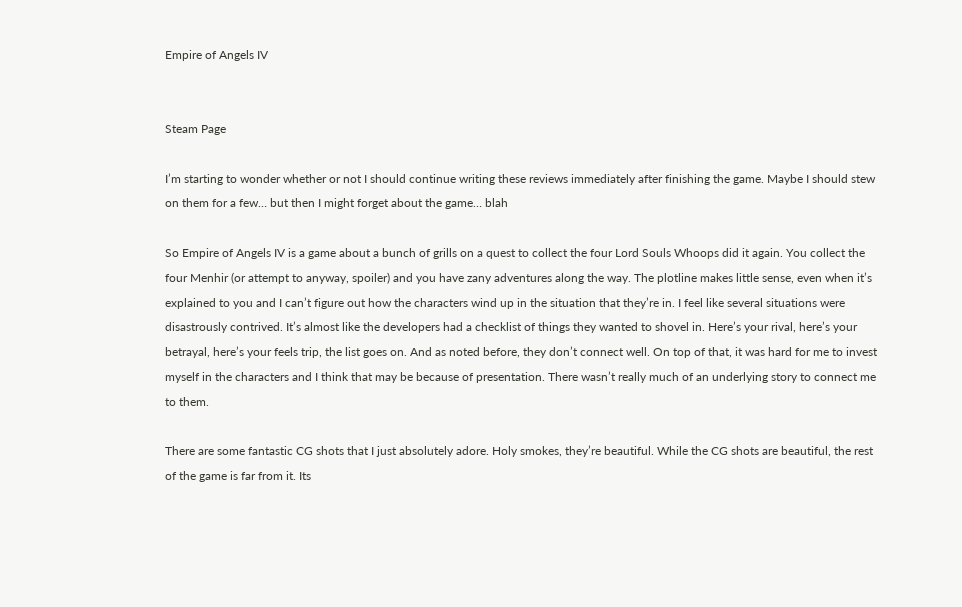Empire of Angels IV


Steam Page

I’m starting to wonder whether or not I should continue writing these reviews immediately after finishing the game. Maybe I should stew on them for a few… but then I might forget about the game… blah

So Empire of Angels IV is a game about a bunch of grills on a quest to collect the four Lord Souls Whoops did it again. You collect the four Menhir (or attempt to anyway, spoiler) and you have zany adventures along the way. The plotline makes little sense, even when it’s explained to you and I can’t figure out how the characters wind up in the situation that they’re in. I feel like several situations were disastrously contrived. It’s almost like the developers had a checklist of things they wanted to shovel in. Here’s your rival, here’s your betrayal, here’s your feels trip, the list goes on. And as noted before, they don’t connect well. On top of that, it was hard for me to invest myself in the characters and I think that may be because of presentation. There wasn’t really much of an underlying story to connect me to them.

There are some fantastic CG shots that I just absolutely adore. Holy smokes, they’re beautiful. While the CG shots are beautiful, the rest of the game is far from it. Its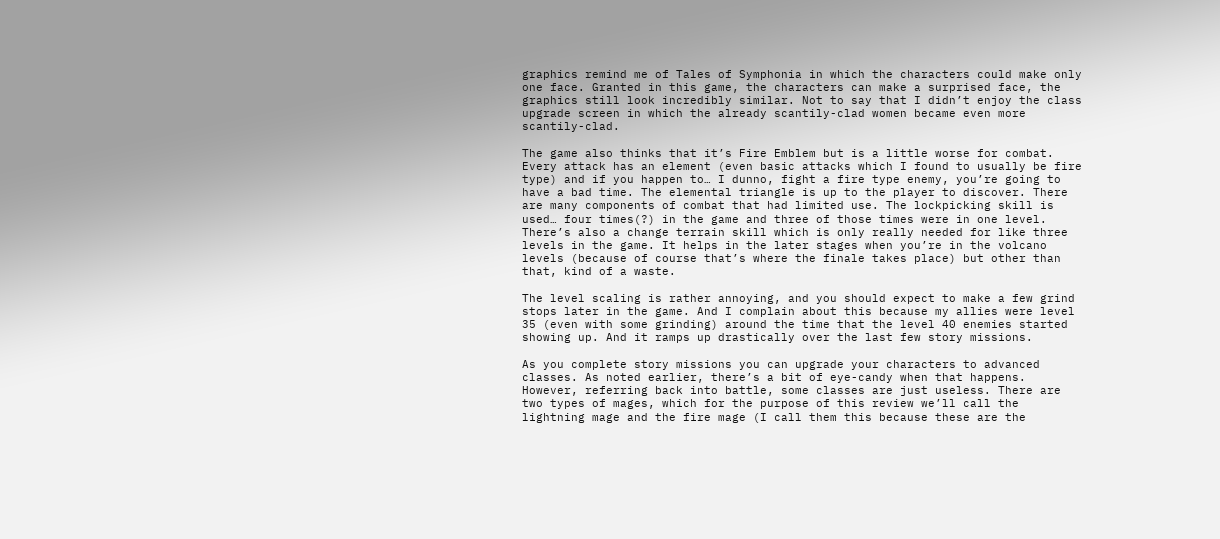graphics remind me of Tales of Symphonia in which the characters could make only one face. Granted in this game, the characters can make a surprised face, the graphics still look incredibly similar. Not to say that I didn’t enjoy the class upgrade screen in which the already scantily-clad women became even more scantily-clad.

The game also thinks that it’s Fire Emblem but is a little worse for combat. Every attack has an element (even basic attacks which I found to usually be fire type) and if you happen to… I dunno, fight a fire type enemy, you’re going to have a bad time. The elemental triangle is up to the player to discover. There are many components of combat that had limited use. The lockpicking skill is used… four times(?) in the game and three of those times were in one level. There’s also a change terrain skill which is only really needed for like three levels in the game. It helps in the later stages when you’re in the volcano levels (because of course that’s where the finale takes place) but other than that, kind of a waste.

The level scaling is rather annoying, and you should expect to make a few grind stops later in the game. And I complain about this because my allies were level 35 (even with some grinding) around the time that the level 40 enemies started showing up. And it ramps up drastically over the last few story missions.

As you complete story missions you can upgrade your characters to advanced classes. As noted earlier, there’s a bit of eye-candy when that happens. However, referring back into battle, some classes are just useless. There are two types of mages, which for the purpose of this review we’ll call the lightning mage and the fire mage (I call them this because these are the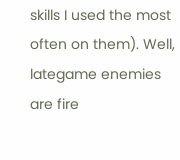skills I used the most often on them). Well, lategame enemies are fire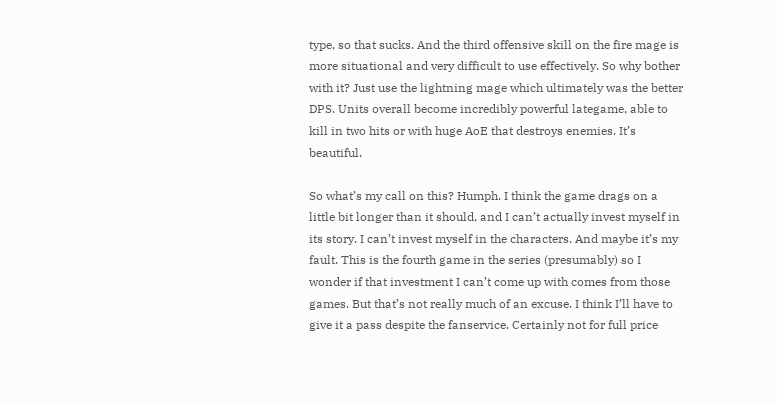type, so that sucks. And the third offensive skill on the fire mage is more situational and very difficult to use effectively. So why bother with it? Just use the lightning mage which ultimately was the better DPS. Units overall become incredibly powerful lategame, able to kill in two hits or with huge AoE that destroys enemies. It’s beautiful.

So what’s my call on this? Humph. I think the game drags on a little bit longer than it should, and I can’t actually invest myself in its story. I can’t invest myself in the characters. And maybe it’s my fault. This is the fourth game in the series (presumably) so I wonder if that investment I can’t come up with comes from those games. But that’s not really much of an excuse. I think I’ll have to give it a pass despite the fanservice. Certainly not for full price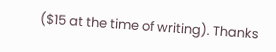($15 at the time of writing). Thanks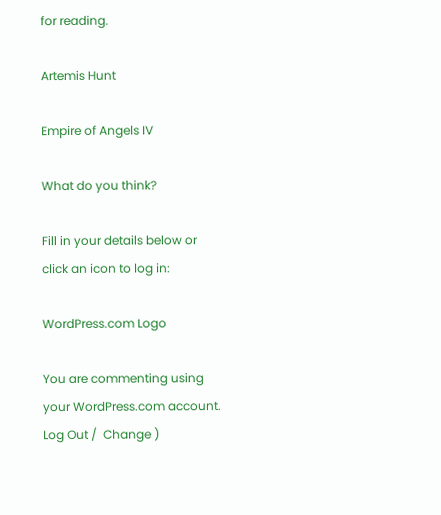for reading.

Artemis Hunt

Empire of Angels IV

What do you think?

Fill in your details below or click an icon to log in:

WordPress.com Logo

You are commenting using your WordPress.com account. Log Out /  Change )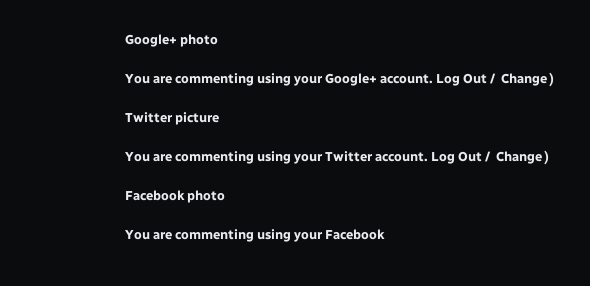Google+ photo

You are commenting using your Google+ account. Log Out /  Change )

Twitter picture

You are commenting using your Twitter account. Log Out /  Change )

Facebook photo

You are commenting using your Facebook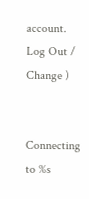account. Log Out /  Change )


Connecting to %s